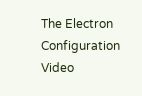The Electron Configuration Video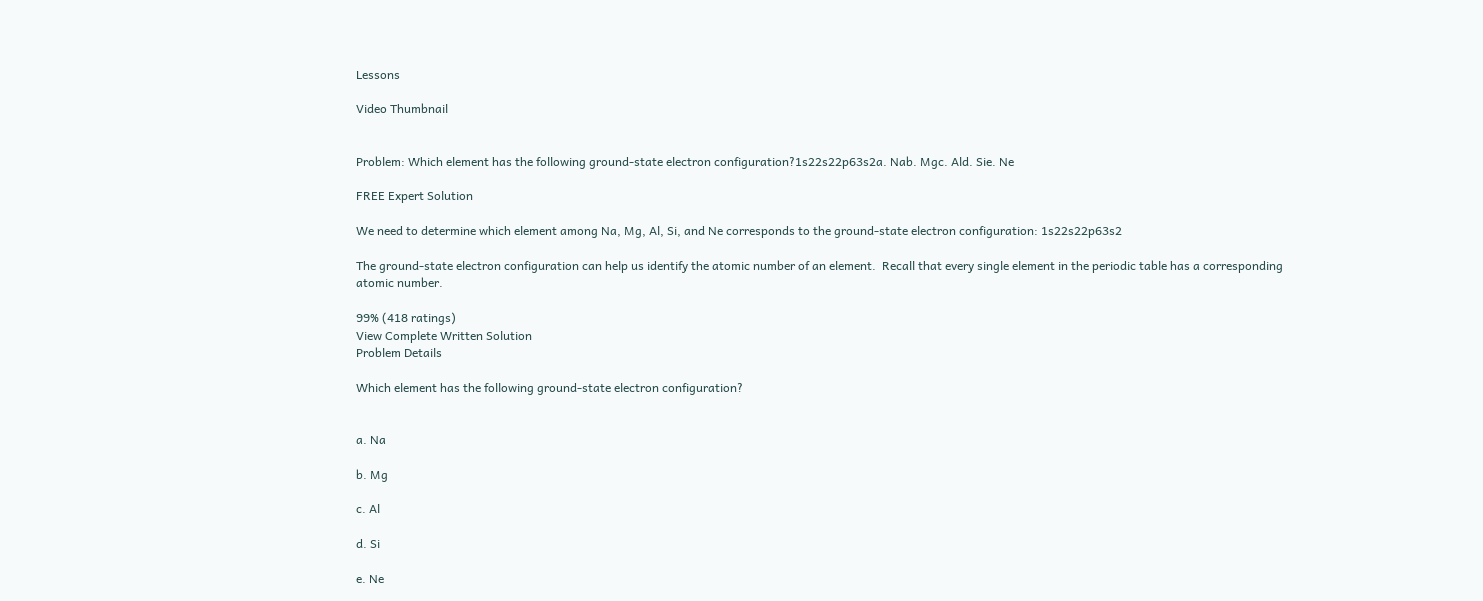Lessons

Video Thumbnail


Problem: Which element has the following ground-state electron configuration?1s22s22p63s2a. Nab. Mgc. Ald. Sie. Ne

FREE Expert Solution

We need to determine which element among Na, Mg, Al, Si, and Ne corresponds to the ground-state electron configuration: 1s22s22p63s2

The ground-state electron configuration can help us identify the atomic number of an element.  Recall that every single element in the periodic table has a corresponding atomic number.

99% (418 ratings)
View Complete Written Solution
Problem Details

Which element has the following ground-state electron configuration?


a. Na

b. Mg

c. Al

d. Si

e. Ne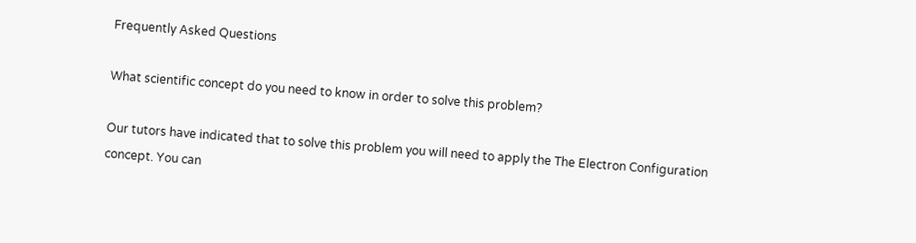Frequently Asked Questions

What scientific concept do you need to know in order to solve this problem?

Our tutors have indicated that to solve this problem you will need to apply the The Electron Configuration concept. You can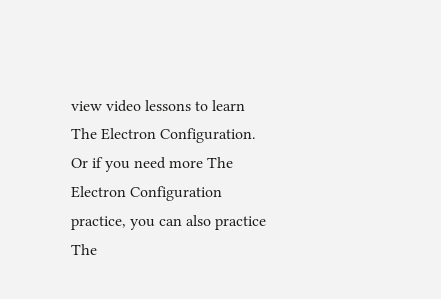view video lessons to learn The Electron Configuration. Or if you need more The Electron Configuration practice, you can also practice The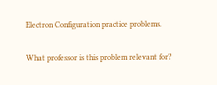Electron Configuration practice problems.

What professor is this problem relevant for?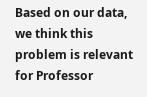Based on our data, we think this problem is relevant for Professor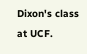Dixon's class at UCF.